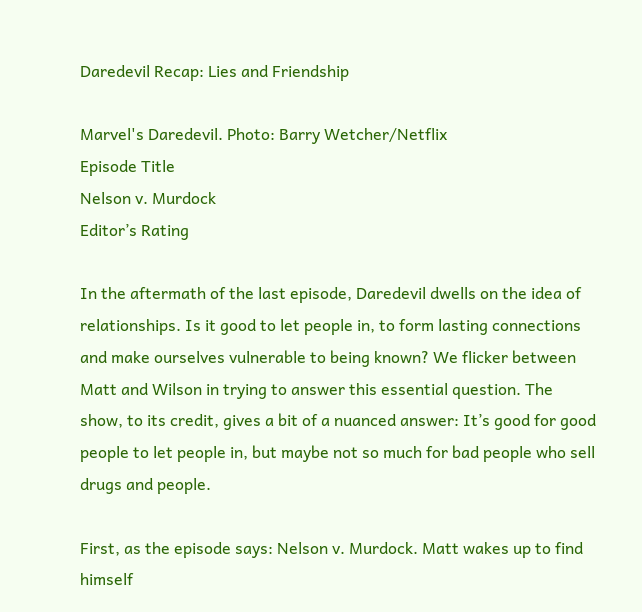Daredevil Recap: Lies and Friendship

Marvel's Daredevil. Photo: Barry Wetcher/Netflix
Episode Title
Nelson v. Murdock
Editor’s Rating

In the aftermath of the last episode, Daredevil dwells on the idea of relationships. Is it good to let people in, to form lasting connections and make ourselves vulnerable to being known? We flicker between Matt and Wilson in trying to answer this essential question. The show, to its credit, gives a bit of a nuanced answer: It’s good for good people to let people in, but maybe not so much for bad people who sell drugs and people.

First, as the episode says: Nelson v. Murdock. Matt wakes up to find himself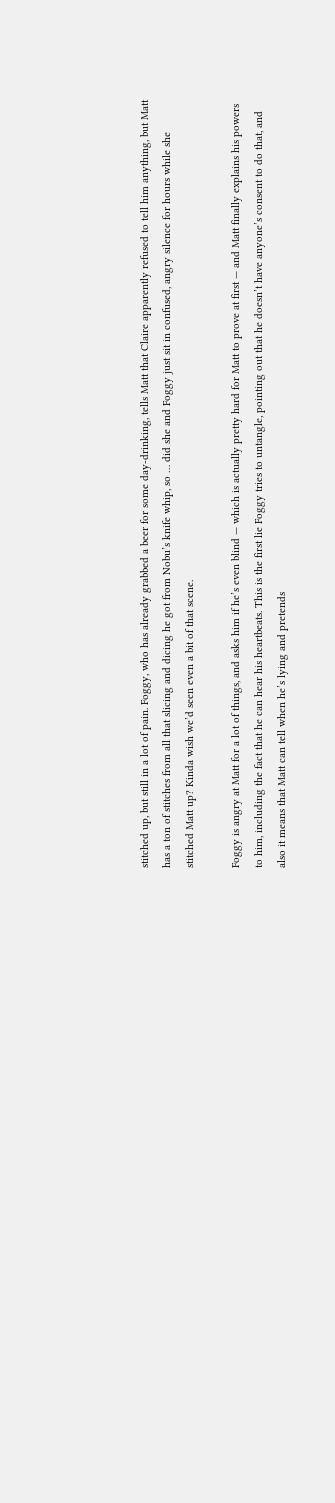stitched up, but still in a lot of pain. Foggy, who has already grabbed a beer for some day-drinking, tells Matt that Claire apparently refused to tell him anything, but Matt has a ton of stitches from all that slicing and dicing he got from Nobu’s knife whip, so … did she and Foggy just sit in confused, angry silence for hours while she stitched Matt up? Kinda wish we’d seen even a bit of that scene.

Foggy is angry at Matt for a lot of things, and asks him if he’s even blind — which is actually pretty hard for Matt to prove at first — and Matt finally explains his powers to him, including the fact that he can hear his heartbeats. This is the first lie Foggy tries to untangle, pointing out that he doesn’t have anyone’s consent to do that, and also it means that Matt can tell when he’s lying and pretends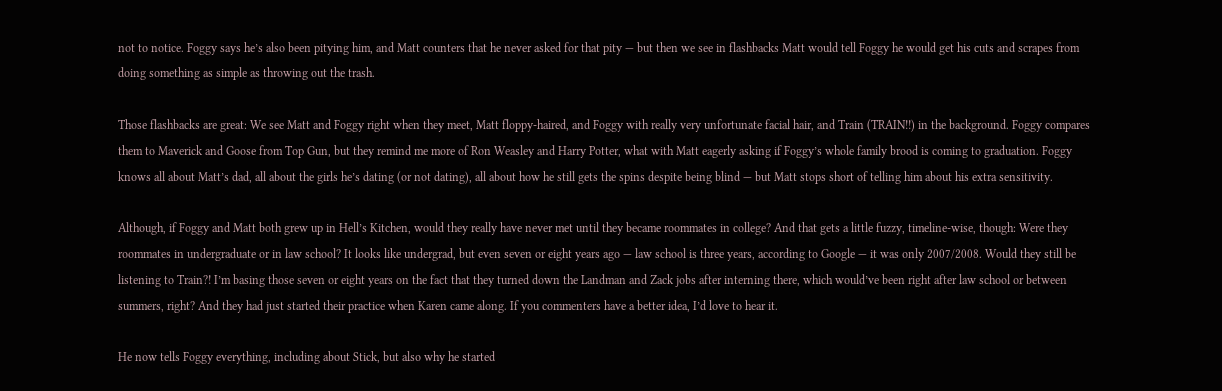not to notice. Foggy says he’s also been pitying him, and Matt counters that he never asked for that pity — but then we see in flashbacks Matt would tell Foggy he would get his cuts and scrapes from doing something as simple as throwing out the trash.

Those flashbacks are great: We see Matt and Foggy right when they meet, Matt floppy-haired, and Foggy with really very unfortunate facial hair, and Train (TRAIN!!) in the background. Foggy compares them to Maverick and Goose from Top Gun, but they remind me more of Ron Weasley and Harry Potter, what with Matt eagerly asking if Foggy’s whole family brood is coming to graduation. Foggy knows all about Matt’s dad, all about the girls he’s dating (or not dating), all about how he still gets the spins despite being blind — but Matt stops short of telling him about his extra sensitivity.

Although, if Foggy and Matt both grew up in Hell’s Kitchen, would they really have never met until they became roommates in college? And that gets a little fuzzy, timeline-wise, though: Were they roommates in undergraduate or in law school? It looks like undergrad, but even seven or eight years ago — law school is three years, according to Google — it was only 2007/2008. Would they still be listening to Train?! I’m basing those seven or eight years on the fact that they turned down the Landman and Zack jobs after interning there, which would’ve been right after law school or between summers, right? And they had just started their practice when Karen came along. If you commenters have a better idea, I’d love to hear it.

He now tells Foggy everything, including about Stick, but also why he started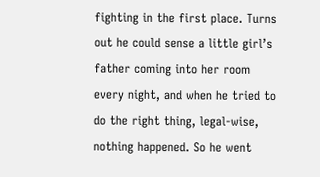fighting in the first place. Turns out he could sense a little girl’s father coming into her room every night, and when he tried to do the right thing, legal-wise, nothing happened. So he went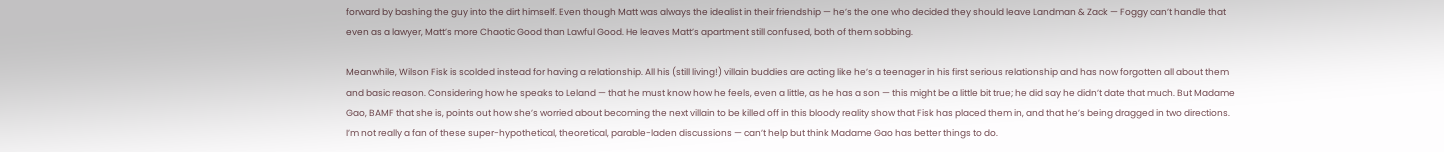forward by bashing the guy into the dirt himself. Even though Matt was always the idealist in their friendship — he’s the one who decided they should leave Landman & Zack — Foggy can’t handle that even as a lawyer, Matt’s more Chaotic Good than Lawful Good. He leaves Matt’s apartment still confused, both of them sobbing.

Meanwhile, Wilson Fisk is scolded instead for having a relationship. All his (still living!) villain buddies are acting like he’s a teenager in his first serious relationship and has now forgotten all about them and basic reason. Considering how he speaks to Leland — that he must know how he feels, even a little, as he has a son — this might be a little bit true; he did say he didn’t date that much. But Madame Gao, BAMF that she is, points out how she’s worried about becoming the next villain to be killed off in this bloody reality show that Fisk has placed them in, and that he’s being dragged in two directions. I’m not really a fan of these super-hypothetical, theoretical, parable-laden discussions — can’t help but think Madame Gao has better things to do.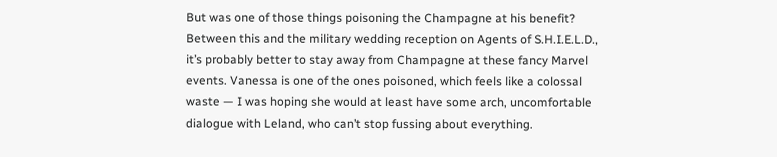But was one of those things poisoning the Champagne at his benefit? Between this and the military wedding reception on Agents of S.H.I.E.L.D., it’s probably better to stay away from Champagne at these fancy Marvel events. Vanessa is one of the ones poisoned, which feels like a colossal waste — I was hoping she would at least have some arch, uncomfortable dialogue with Leland, who can’t stop fussing about everything.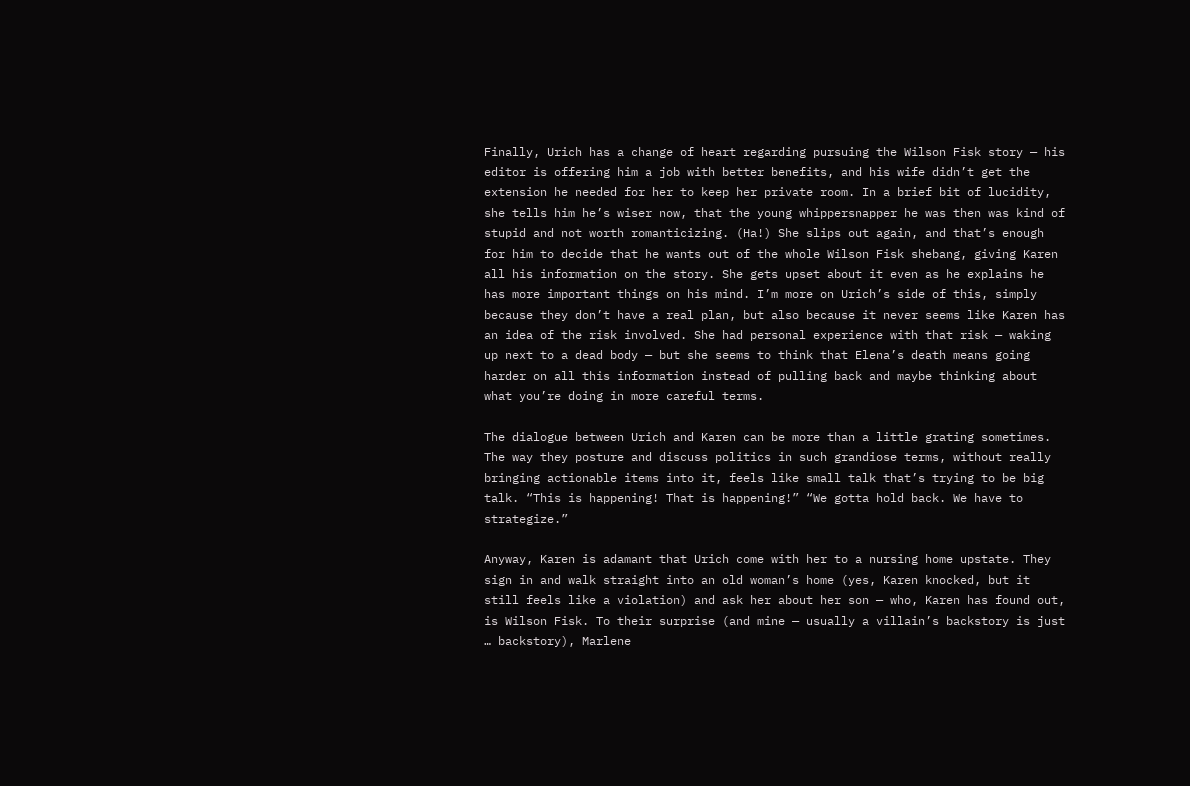Finally, Urich has a change of heart regarding pursuing the Wilson Fisk story — his editor is offering him a job with better benefits, and his wife didn’t get the extension he needed for her to keep her private room. In a brief bit of lucidity, she tells him he’s wiser now, that the young whippersnapper he was then was kind of stupid and not worth romanticizing. (Ha!) She slips out again, and that’s enough for him to decide that he wants out of the whole Wilson Fisk shebang, giving Karen all his information on the story. She gets upset about it even as he explains he has more important things on his mind. I’m more on Urich’s side of this, simply because they don’t have a real plan, but also because it never seems like Karen has an idea of the risk involved. She had personal experience with that risk — waking up next to a dead body — but she seems to think that Elena’s death means going harder on all this information instead of pulling back and maybe thinking about what you’re doing in more careful terms.

The dialogue between Urich and Karen can be more than a little grating sometimes. The way they posture and discuss politics in such grandiose terms, without really bringing actionable items into it, feels like small talk that’s trying to be big talk. “This is happening! That is happening!” “We gotta hold back. We have to strategize.”

Anyway, Karen is adamant that Urich come with her to a nursing home upstate. They sign in and walk straight into an old woman’s home (yes, Karen knocked, but it still feels like a violation) and ask her about her son — who, Karen has found out, is Wilson Fisk. To their surprise (and mine — usually a villain’s backstory is just … backstory), Marlene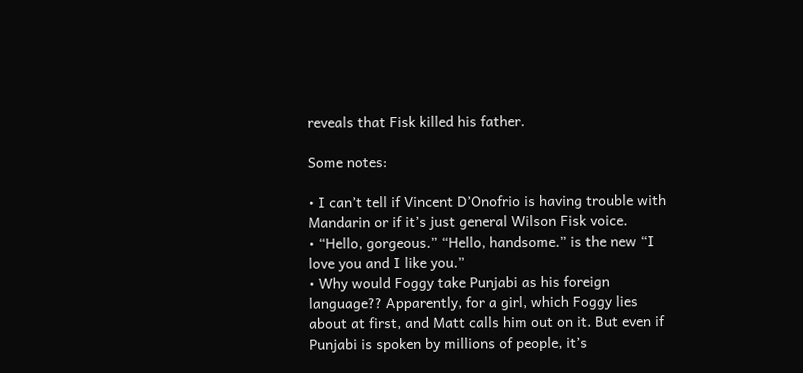reveals that Fisk killed his father.

Some notes:

• I can’t tell if Vincent D’Onofrio is having trouble with Mandarin or if it’s just general Wilson Fisk voice.
• “Hello, gorgeous.” “Hello, handsome.” is the new “I love you and I like you.”
• Why would Foggy take Punjabi as his foreign language?? Apparently, for a girl, which Foggy lies about at first, and Matt calls him out on it. But even if Punjabi is spoken by millions of people, it’s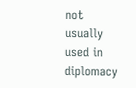not usually used in diplomacy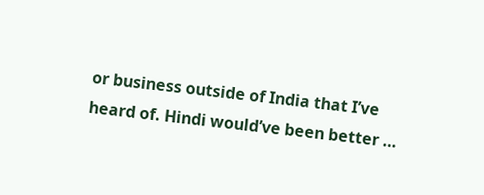or business outside of India that I’ve heard of. Hindi would’ve been better …